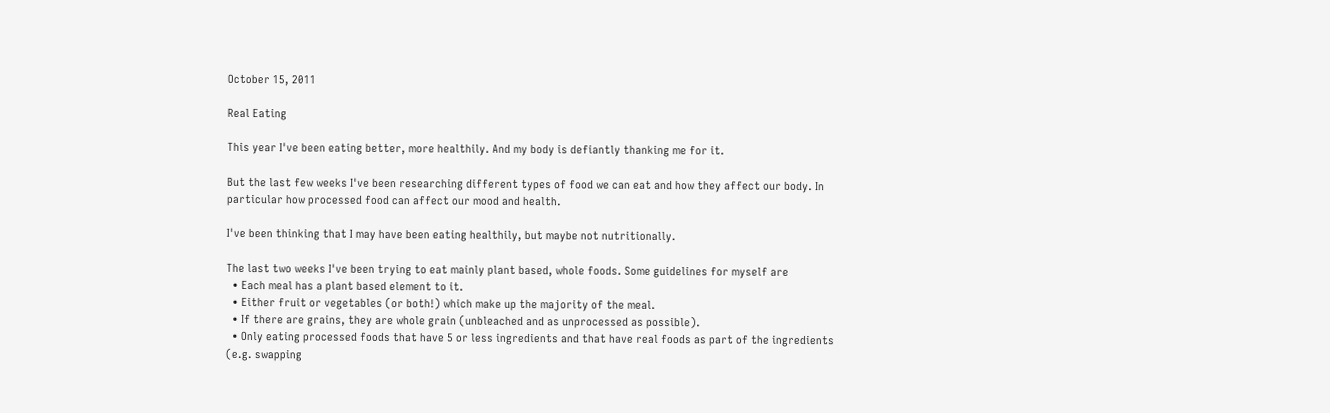October 15, 2011

Real Eating

This year I've been eating better, more healthily. And my body is defiantly thanking me for it.

But the last few weeks I've been researching different types of food we can eat and how they affect our body. In particular how processed food can affect our mood and health.

I've been thinking that I may have been eating healthily, but maybe not nutritionally.

The last two weeks I've been trying to eat mainly plant based, whole foods. Some guidelines for myself are
  • Each meal has a plant based element to it.
  • Either fruit or vegetables (or both!) which make up the majority of the meal.
  • If there are grains, they are whole grain (unbleached and as unprocessed as possible).
  • Only eating processed foods that have 5 or less ingredients and that have real foods as part of the ingredients (e.g. swapping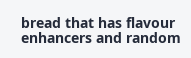bread that has flavour enhancers and random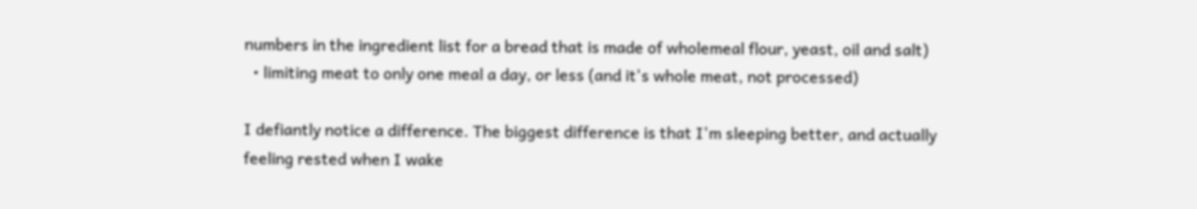numbers in the ingredient list for a bread that is made of wholemeal flour, yeast, oil and salt)
  • limiting meat to only one meal a day, or less (and it's whole meat, not processed)

I defiantly notice a difference. The biggest difference is that I'm sleeping better, and actually feeling rested when I wake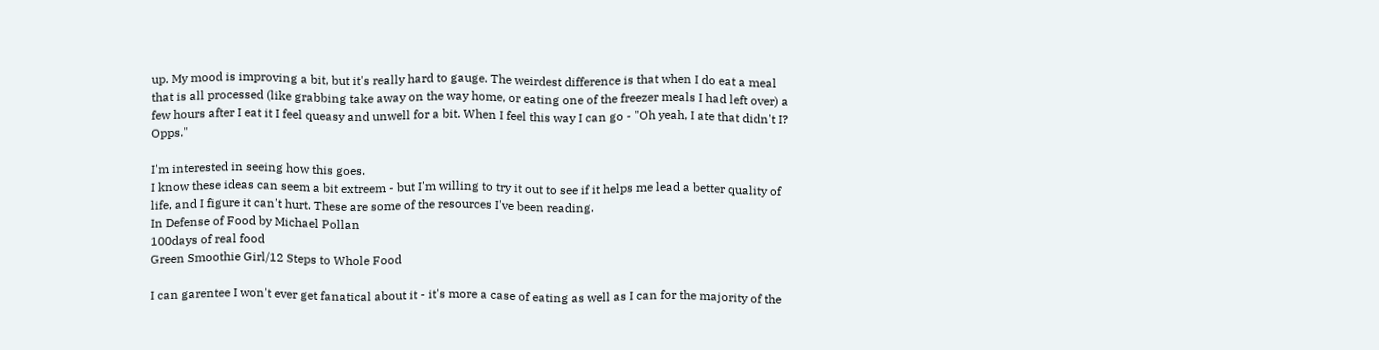up. My mood is improving a bit, but it's really hard to gauge. The weirdest difference is that when I do eat a meal that is all processed (like grabbing take away on the way home, or eating one of the freezer meals I had left over) a few hours after I eat it I feel queasy and unwell for a bit. When I feel this way I can go - "Oh yeah, I ate that didn't I? Opps."

I'm interested in seeing how this goes.
I know these ideas can seem a bit extreem - but I'm willing to try it out to see if it helps me lead a better quality of life, and I figure it can't hurt. These are some of the resources I've been reading.
In Defense of Food by Michael Pollan
100days of real food
Green Smoothie Girl/12 Steps to Whole Food

I can garentee I won't ever get fanatical about it - it's more a case of eating as well as I can for the majority of the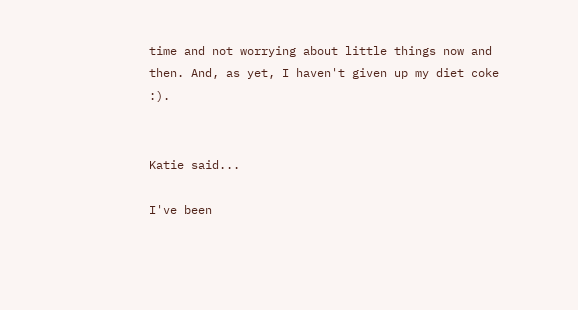time and not worrying about little things now and then. And, as yet, I haven't given up my diet coke :).


Katie said...

I've been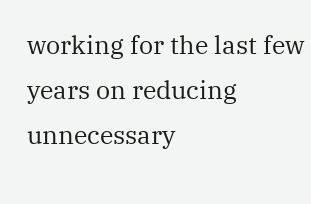working for the last few years on reducing unnecessary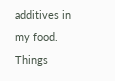additives in my food. Things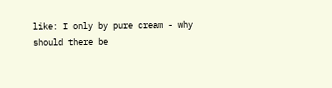like: I only by pure cream - why should there be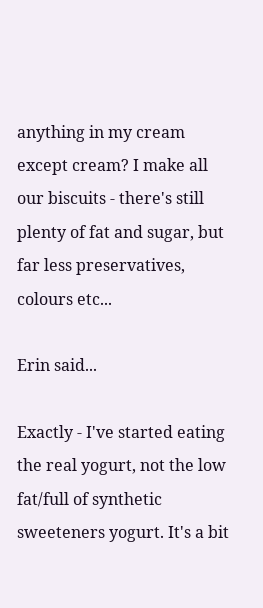anything in my cream except cream? I make all our biscuits - there's still plenty of fat and sugar, but far less preservatives, colours etc...

Erin said...

Exactly - I've started eating the real yogurt, not the low fat/full of synthetic sweeteners yogurt. It's a bit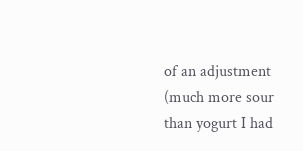of an adjustment (much more sour than yogurt I had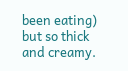been eating) but so thick and creamy.